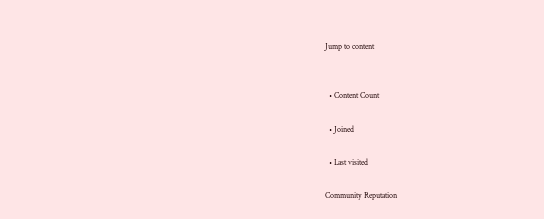Jump to content


  • Content Count

  • Joined

  • Last visited

Community Reputation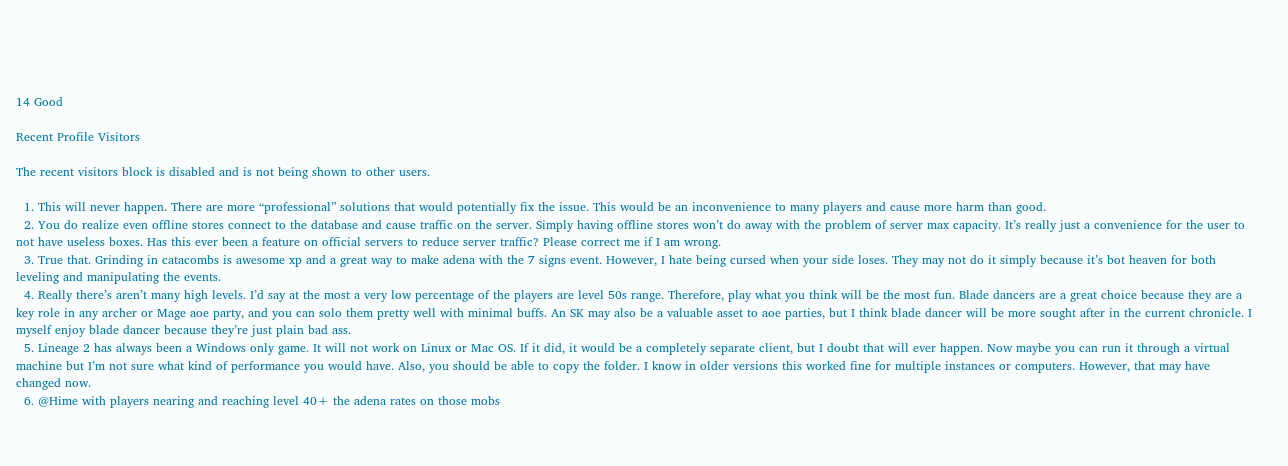14 Good

Recent Profile Visitors

The recent visitors block is disabled and is not being shown to other users.

  1. This will never happen. There are more “professional” solutions that would potentially fix the issue. This would be an inconvenience to many players and cause more harm than good.
  2. You do realize even offline stores connect to the database and cause traffic on the server. Simply having offline stores won’t do away with the problem of server max capacity. It’s really just a convenience for the user to not have useless boxes. Has this ever been a feature on official servers to reduce server traffic? Please correct me if I am wrong.
  3. True that. Grinding in catacombs is awesome xp and a great way to make adena with the 7 signs event. However, I hate being cursed when your side loses. They may not do it simply because it’s bot heaven for both leveling and manipulating the events.
  4. Really there’s aren’t many high levels. I’d say at the most a very low percentage of the players are level 50s range. Therefore, play what you think will be the most fun. Blade dancers are a great choice because they are a key role in any archer or Mage aoe party, and you can solo them pretty well with minimal buffs. An SK may also be a valuable asset to aoe parties, but I think blade dancer will be more sought after in the current chronicle. I myself enjoy blade dancer because they’re just plain bad ass.
  5. Lineage 2 has always been a Windows only game. It will not work on Linux or Mac OS. If it did, it would be a completely separate client, but I doubt that will ever happen. Now maybe you can run it through a virtual machine but I’m not sure what kind of performance you would have. Also, you should be able to copy the folder. I know in older versions this worked fine for multiple instances or computers. However, that may have changed now.
  6. @Hime with players nearing and reaching level 40+ the adena rates on those mobs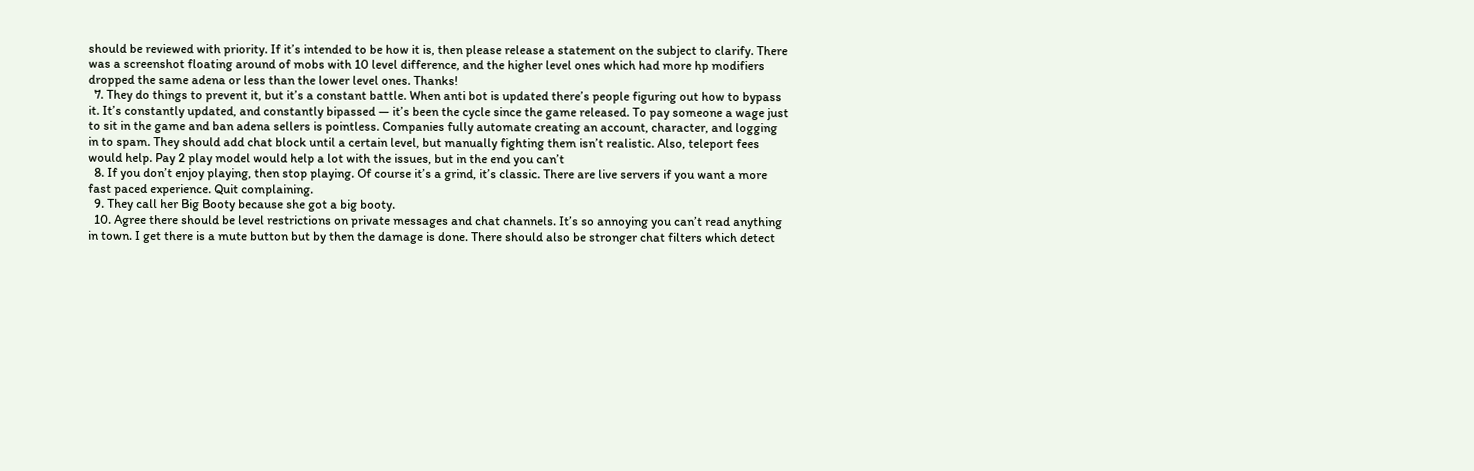should be reviewed with priority. If it’s intended to be how it is, then please release a statement on the subject to clarify. There was a screenshot floating around of mobs with 10 level difference, and the higher level ones which had more hp modifiers dropped the same adena or less than the lower level ones. Thanks!
  7. They do things to prevent it, but it’s a constant battle. When anti bot is updated there’s people figuring out how to bypass it. It’s constantly updated, and constantly bipassed — it’s been the cycle since the game released. To pay someone a wage just to sit in the game and ban adena sellers is pointless. Companies fully automate creating an account, character, and logging in to spam. They should add chat block until a certain level, but manually fighting them isn’t realistic. Also, teleport fees would help. Pay 2 play model would help a lot with the issues, but in the end you can’t
  8. If you don’t enjoy playing, then stop playing. Of course it’s a grind, it’s classic. There are live servers if you want a more fast paced experience. Quit complaining.
  9. They call her Big Booty because she got a big booty.
  10. Agree there should be level restrictions on private messages and chat channels. It’s so annoying you can’t read anything in town. I get there is a mute button but by then the damage is done. There should also be stronger chat filters which detect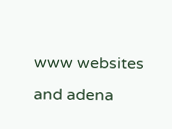www websites and adena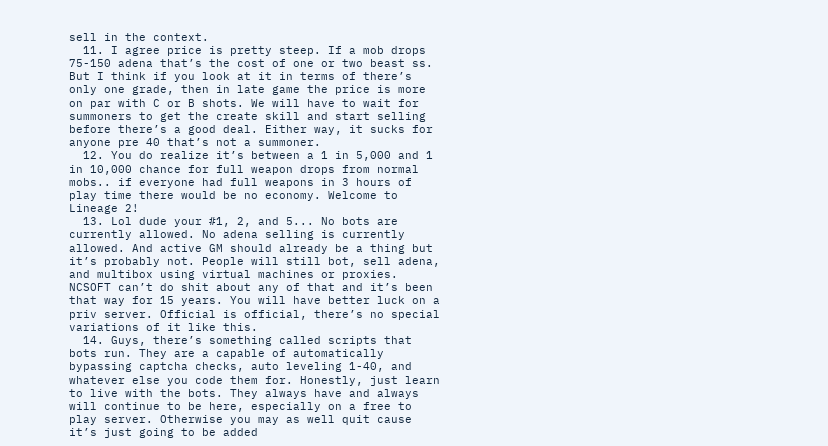sell in the context.
  11. I agree price is pretty steep. If a mob drops 75-150 adena that’s the cost of one or two beast ss. But I think if you look at it in terms of there’s only one grade, then in late game the price is more on par with C or B shots. We will have to wait for summoners to get the create skill and start selling before there’s a good deal. Either way, it sucks for anyone pre 40 that’s not a summoner.
  12. You do realize it’s between a 1 in 5,000 and 1 in 10,000 chance for full weapon drops from normal mobs.. if everyone had full weapons in 3 hours of play time there would be no economy. Welcome to Lineage 2!
  13. Lol dude your #1, 2, and 5... No bots are currently allowed. No adena selling is currently allowed. And active GM should already be a thing but it’s probably not. People will still bot, sell adena, and multibox using virtual machines or proxies. NCSOFT can’t do shit about any of that and it’s been that way for 15 years. You will have better luck on a priv server. Official is official, there’s no special variations of it like this.
  14. Guys, there’s something called scripts that bots run. They are a capable of automatically bypassing captcha checks, auto leveling 1-40, and whatever else you code them for. Honestly, just learn to live with the bots. They always have and always will continue to be here, especially on a free to play server. Otherwise you may as well quit cause it’s just going to be added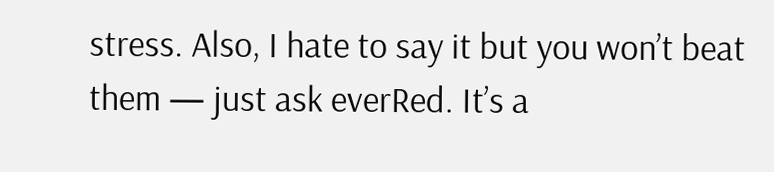stress. Also, I hate to say it but you won’t beat them — just ask everRed. It’s a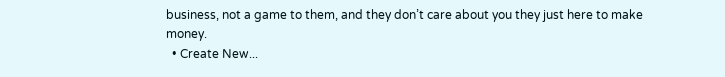business, not a game to them, and they don’t care about you they just here to make money.
  • Create New...